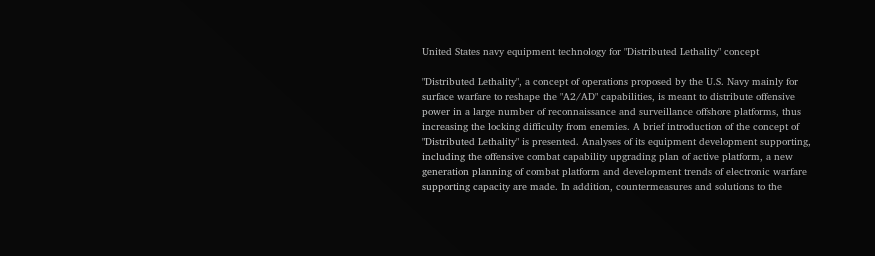United States navy equipment technology for "Distributed Lethality" concept

"Distributed Lethality", a concept of operations proposed by the U.S. Navy mainly for surface warfare to reshape the "A2/AD" capabilities, is meant to distribute offensive power in a large number of reconnaissance and surveillance offshore platforms, thus increasing the locking difficulty from enemies. A brief introduction of the concept of "Distributed Lethality" is presented. Analyses of its equipment development supporting, including the offensive combat capability upgrading plan of active platform, a new generation planning of combat platform and development trends of electronic warfare supporting capacity are made. In addition, countermeasures and solutions to the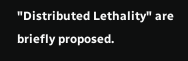"Distributed Lethality" are briefly proposed.